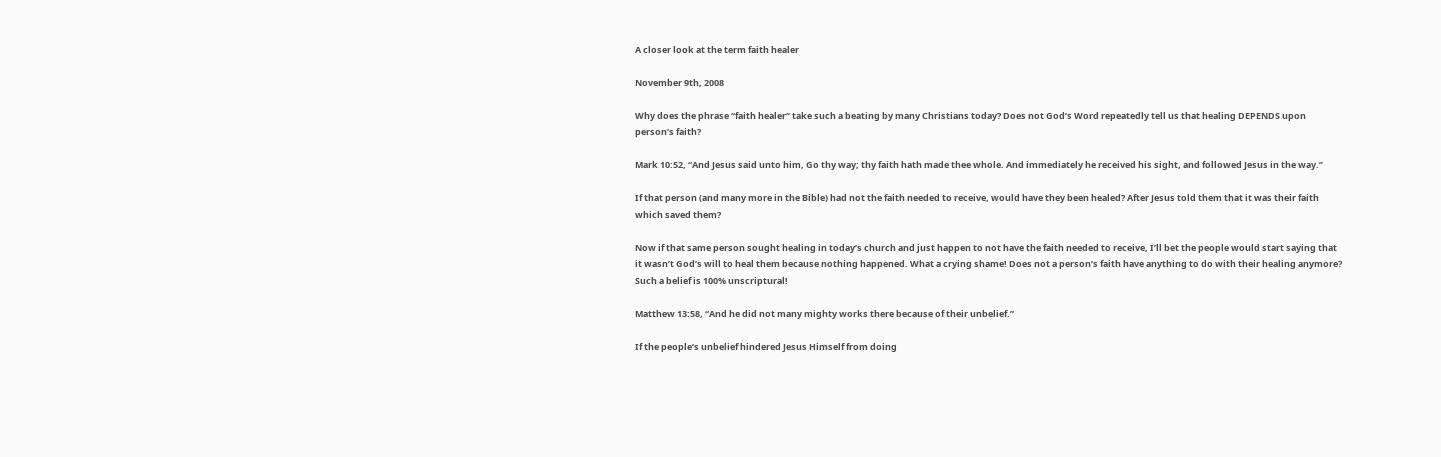A closer look at the term faith healer

November 9th, 2008

Why does the phrase “faith healer” take such a beating by many Christians today? Does not God’s Word repeatedly tell us that healing DEPENDS upon person’s faith?

Mark 10:52, “And Jesus said unto him, Go thy way; thy faith hath made thee whole. And immediately he received his sight, and followed Jesus in the way.”

If that person (and many more in the Bible) had not the faith needed to receive, would have they been healed? After Jesus told them that it was their faith which saved them?

Now if that same person sought healing in today’s church and just happen to not have the faith needed to receive, I’ll bet the people would start saying that it wasn’t God’s will to heal them because nothing happened. What a crying shame! Does not a person’s faith have anything to do with their healing anymore? Such a belief is 100% unscriptural!

Matthew 13:58, “And he did not many mighty works there because of their unbelief.”

If the people’s unbelief hindered Jesus Himself from doing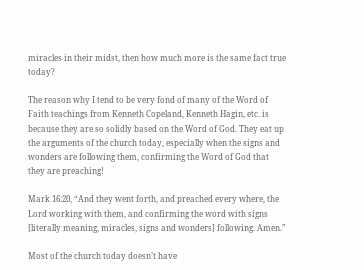miracles in their midst, then how much more is the same fact true today?

The reason why I tend to be very fond of many of the Word of Faith teachings from Kenneth Copeland, Kenneth Hagin, etc. is because they are so solidly based on the Word of God. They eat up the arguments of the church today, especially when the signs and wonders are following them, confirming the Word of God that they are preaching!

Mark 16:20, “And they went forth, and preached every where, the Lord working with them, and confirming the word with signs [literally meaning, miracles, signs and wonders] following. Amen.”

Most of the church today doesn’t have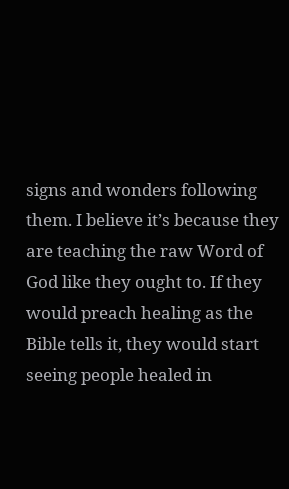signs and wonders following them. I believe it’s because they are teaching the raw Word of God like they ought to. If they would preach healing as the Bible tells it, they would start seeing people healed in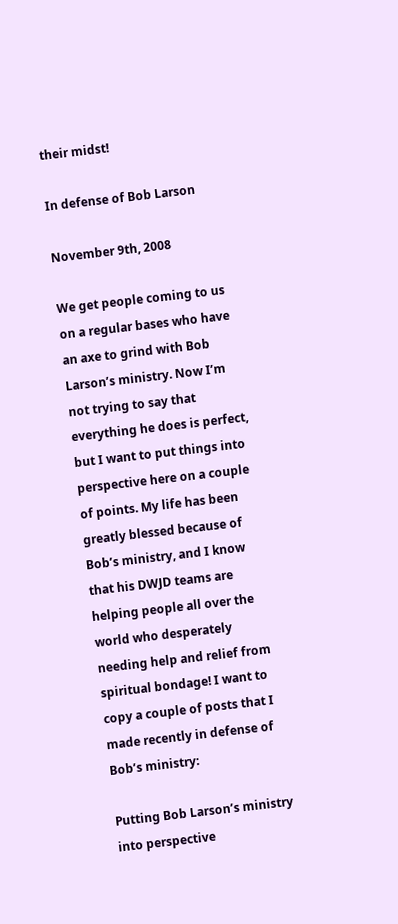their midst!

In defense of Bob Larson

November 9th, 2008

We get people coming to us on a regular bases who have an axe to grind with Bob Larson’s ministry. Now I’m not trying to say that everything he does is perfect, but I want to put things into perspective here on a couple of points. My life has been greatly blessed because of Bob’s ministry, and I know that his DWJD teams are helping people all over the world who desperately needing help and relief from spiritual bondage! I want to copy a couple of posts that I made recently in defense of Bob’s ministry:

Putting Bob Larson’s ministry into perspective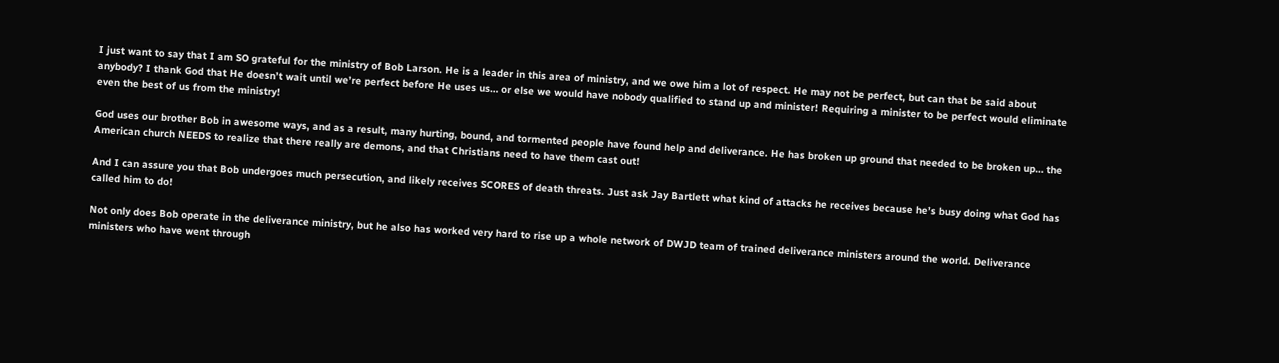I just want to say that I am SO grateful for the ministry of Bob Larson. He is a leader in this area of ministry, and we owe him a lot of respect. He may not be perfect, but can that be said about anybody? I thank God that He doesn’t wait until we’re perfect before He uses us… or else we would have nobody qualified to stand up and minister! Requiring a minister to be perfect would eliminate even the best of us from the ministry!

God uses our brother Bob in awesome ways, and as a result, many hurting, bound, and tormented people have found help and deliverance. He has broken up ground that needed to be broken up… the American church NEEDS to realize that there really are demons, and that Christians need to have them cast out!

And I can assure you that Bob undergoes much persecution, and likely receives SCORES of death threats. Just ask Jay Bartlett what kind of attacks he receives because he’s busy doing what God has called him to do!

Not only does Bob operate in the deliverance ministry, but he also has worked very hard to rise up a whole network of DWJD team of trained deliverance ministers around the world. Deliverance ministers who have went through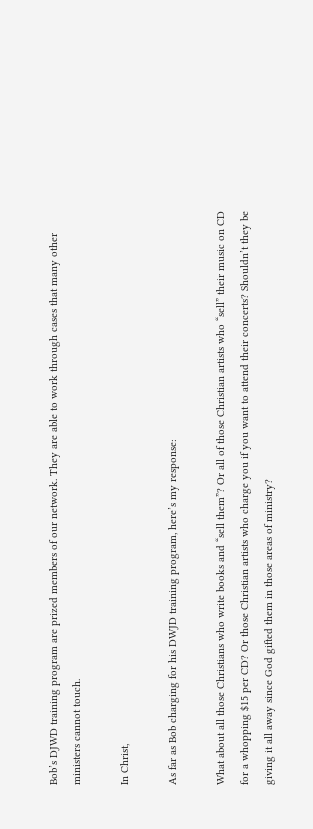Bob’s DJWD training program are prized members of our network. They are able to work through cases that many other ministers cannot touch.

In Christ,

As far as Bob charging for his DWJD training program, here’s my response:

What about all those Christians who write books and “sell them”? Or all of those Christian artists who “sell” their music on CD for a whopping $15 per CD? Or those Christian artists who charge you if you want to attend their concerts? Shouldn’t they be giving it all away since God gifted them in those areas of ministry?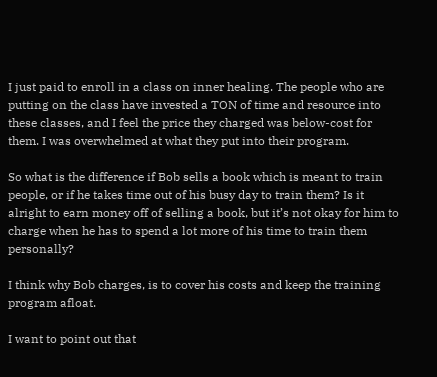I just paid to enroll in a class on inner healing. The people who are putting on the class have invested a TON of time and resource into these classes, and I feel the price they charged was below-cost for them. I was overwhelmed at what they put into their program.

So what is the difference if Bob sells a book which is meant to train people, or if he takes time out of his busy day to train them? Is it alright to earn money off of selling a book, but it’s not okay for him to charge when he has to spend a lot more of his time to train them personally?

I think why Bob charges, is to cover his costs and keep the training program afloat.

I want to point out that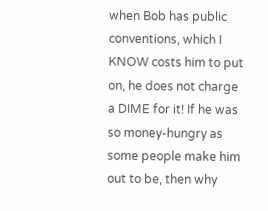when Bob has public conventions, which I KNOW costs him to put on, he does not charge a DIME for it! If he was so money-hungry as some people make him out to be, then why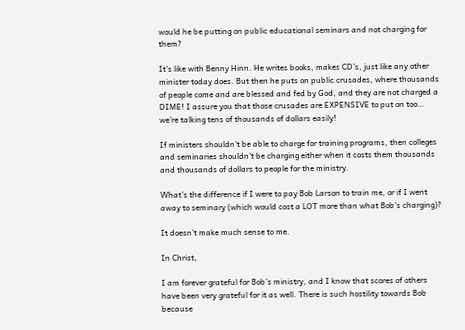would he be putting on public educational seminars and not charging for them?

It’s like with Benny Hinn. He writes books, makes CD’s, just like any other minister today does. But then he puts on public crusades, where thousands of people come and are blessed and fed by God, and they are not charged a DIME! I assure you that those crusades are EXPENSIVE to put on too… we’re talking tens of thousands of dollars easily!

If ministers shouldn’t be able to charge for training programs, then colleges and seminaries shouldn’t be charging either when it costs them thousands and thousands of dollars to people for the ministry.

What’s the difference if I were to pay Bob Larson to train me, or if I went away to seminary (which would cost a LOT more than what Bob’s charging)?

It doesn’t make much sense to me.

In Christ,

I am forever grateful for Bob’s ministry, and I know that scores of others have been very grateful for it as well. There is such hostility towards Bob because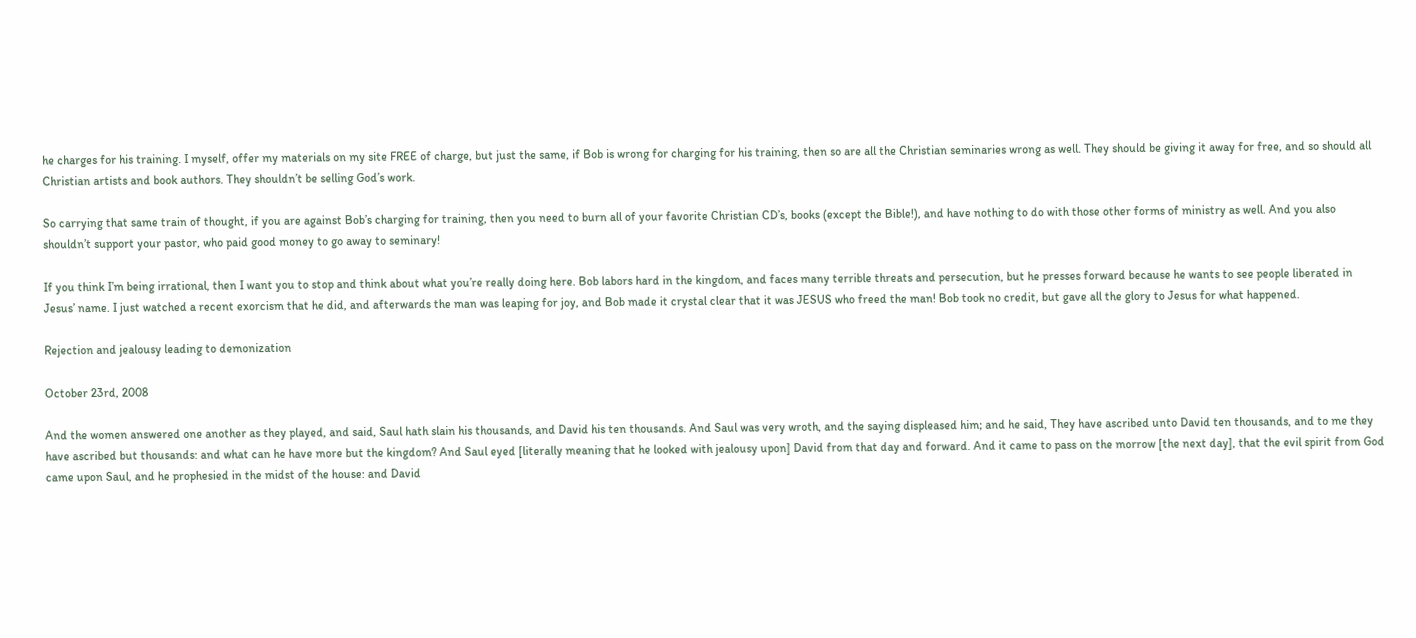he charges for his training. I myself, offer my materials on my site FREE of charge, but just the same, if Bob is wrong for charging for his training, then so are all the Christian seminaries wrong as well. They should be giving it away for free, and so should all Christian artists and book authors. They shouldn’t be selling God’s work.

So carrying that same train of thought, if you are against Bob’s charging for training, then you need to burn all of your favorite Christian CD’s, books (except the Bible!), and have nothing to do with those other forms of ministry as well. And you also shouldn’t support your pastor, who paid good money to go away to seminary!

If you think I’m being irrational, then I want you to stop and think about what you’re really doing here. Bob labors hard in the kingdom, and faces many terrible threats and persecution, but he presses forward because he wants to see people liberated in Jesus’ name. I just watched a recent exorcism that he did, and afterwards the man was leaping for joy, and Bob made it crystal clear that it was JESUS who freed the man! Bob took no credit, but gave all the glory to Jesus for what happened.

Rejection and jealousy leading to demonization

October 23rd, 2008

And the women answered one another as they played, and said, Saul hath slain his thousands, and David his ten thousands. And Saul was very wroth, and the saying displeased him; and he said, They have ascribed unto David ten thousands, and to me they have ascribed but thousands: and what can he have more but the kingdom? And Saul eyed [literally meaning that he looked with jealousy upon] David from that day and forward. And it came to pass on the morrow [the next day], that the evil spirit from God came upon Saul, and he prophesied in the midst of the house: and David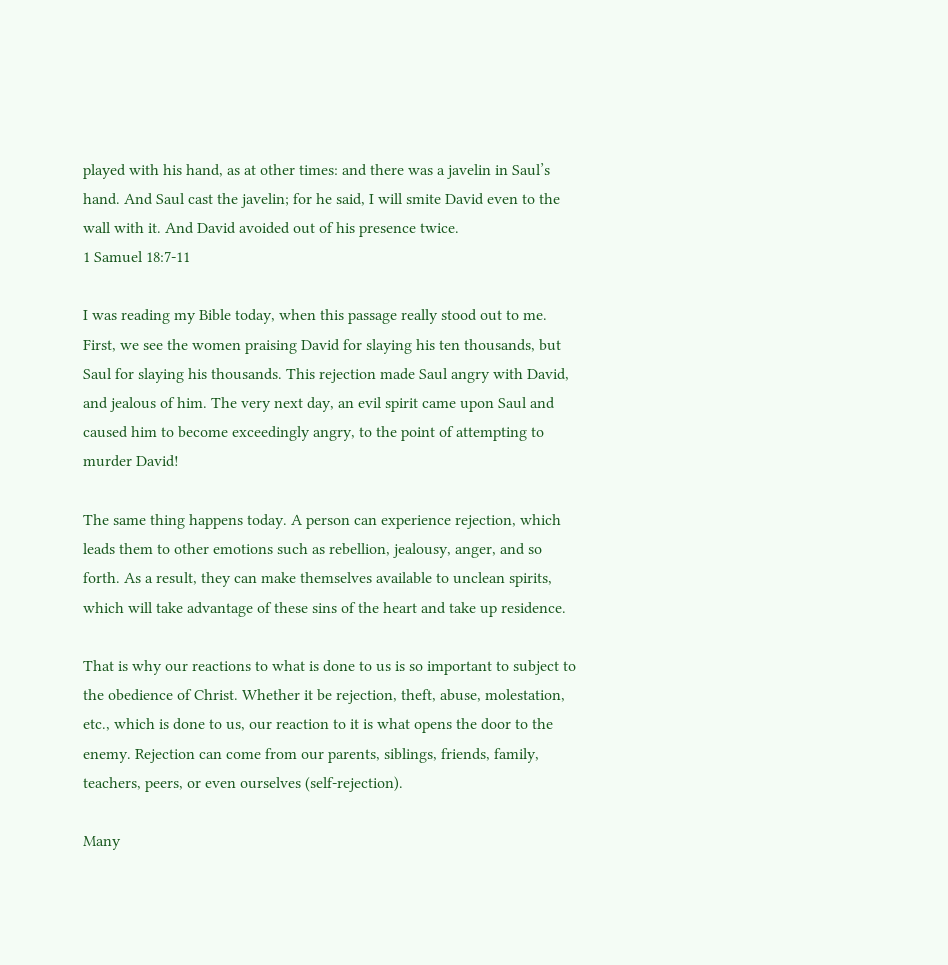played with his hand, as at other times: and there was a javelin in Saul’s hand. And Saul cast the javelin; for he said, I will smite David even to the wall with it. And David avoided out of his presence twice.
1 Samuel 18:7-11

I was reading my Bible today, when this passage really stood out to me. First, we see the women praising David for slaying his ten thousands, but Saul for slaying his thousands. This rejection made Saul angry with David, and jealous of him. The very next day, an evil spirit came upon Saul and caused him to become exceedingly angry, to the point of attempting to murder David!

The same thing happens today. A person can experience rejection, which leads them to other emotions such as rebellion, jealousy, anger, and so forth. As a result, they can make themselves available to unclean spirits, which will take advantage of these sins of the heart and take up residence.

That is why our reactions to what is done to us is so important to subject to the obedience of Christ. Whether it be rejection, theft, abuse, molestation, etc., which is done to us, our reaction to it is what opens the door to the enemy. Rejection can come from our parents, siblings, friends, family, teachers, peers, or even ourselves (self-rejection).

Many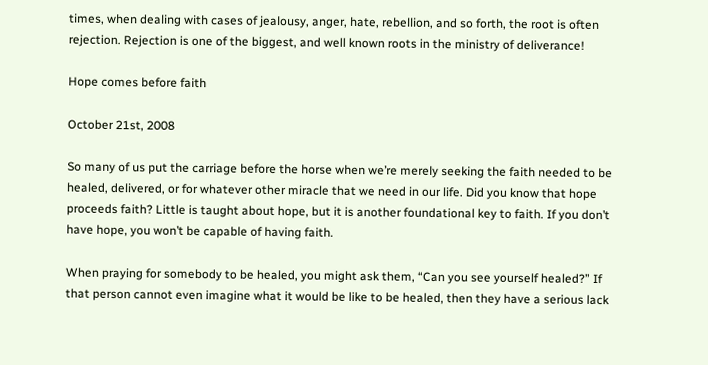times, when dealing with cases of jealousy, anger, hate, rebellion, and so forth, the root is often rejection. Rejection is one of the biggest, and well known roots in the ministry of deliverance!

Hope comes before faith

October 21st, 2008

So many of us put the carriage before the horse when we’re merely seeking the faith needed to be healed, delivered, or for whatever other miracle that we need in our life. Did you know that hope proceeds faith? Little is taught about hope, but it is another foundational key to faith. If you don’t have hope, you won’t be capable of having faith.

When praying for somebody to be healed, you might ask them, “Can you see yourself healed?” If that person cannot even imagine what it would be like to be healed, then they have a serious lack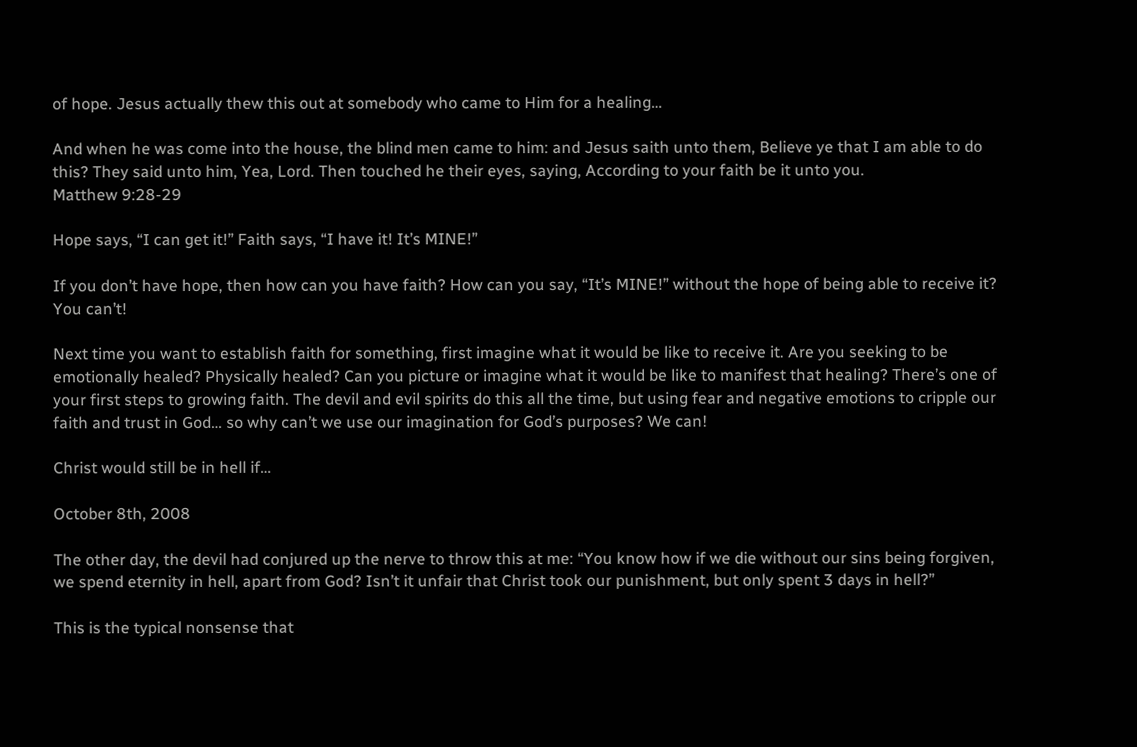of hope. Jesus actually thew this out at somebody who came to Him for a healing…

And when he was come into the house, the blind men came to him: and Jesus saith unto them, Believe ye that I am able to do this? They said unto him, Yea, Lord. Then touched he their eyes, saying, According to your faith be it unto you.
Matthew 9:28-29

Hope says, “I can get it!” Faith says, “I have it! It’s MINE!”

If you don’t have hope, then how can you have faith? How can you say, “It’s MINE!” without the hope of being able to receive it? You can’t!

Next time you want to establish faith for something, first imagine what it would be like to receive it. Are you seeking to be emotionally healed? Physically healed? Can you picture or imagine what it would be like to manifest that healing? There’s one of your first steps to growing faith. The devil and evil spirits do this all the time, but using fear and negative emotions to cripple our faith and trust in God… so why can’t we use our imagination for God’s purposes? We can!

Christ would still be in hell if…

October 8th, 2008

The other day, the devil had conjured up the nerve to throw this at me: “You know how if we die without our sins being forgiven, we spend eternity in hell, apart from God? Isn’t it unfair that Christ took our punishment, but only spent 3 days in hell?”

This is the typical nonsense that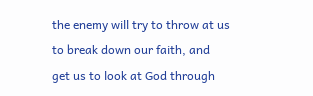the enemy will try to throw at us to break down our faith, and get us to look at God through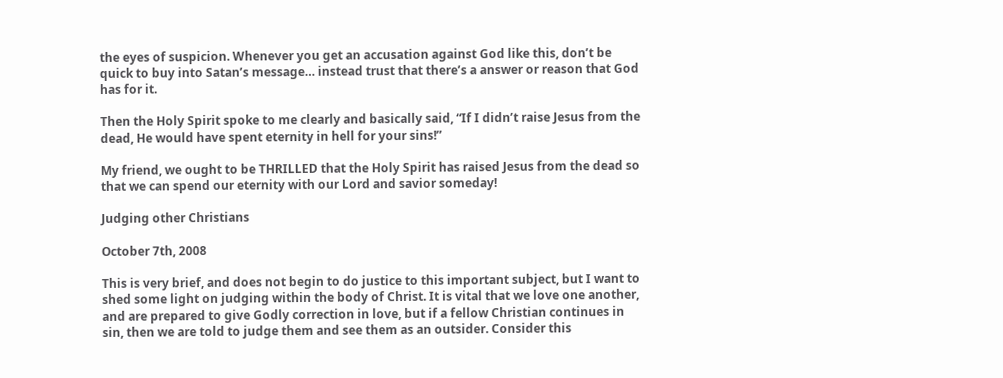the eyes of suspicion. Whenever you get an accusation against God like this, don’t be quick to buy into Satan’s message… instead trust that there’s a answer or reason that God has for it.

Then the Holy Spirit spoke to me clearly and basically said, “If I didn’t raise Jesus from the dead, He would have spent eternity in hell for your sins!”

My friend, we ought to be THRILLED that the Holy Spirit has raised Jesus from the dead so that we can spend our eternity with our Lord and savior someday!

Judging other Christians

October 7th, 2008

This is very brief, and does not begin to do justice to this important subject, but I want to shed some light on judging within the body of Christ. It is vital that we love one another, and are prepared to give Godly correction in love, but if a fellow Christian continues in sin, then we are told to judge them and see them as an outsider. Consider this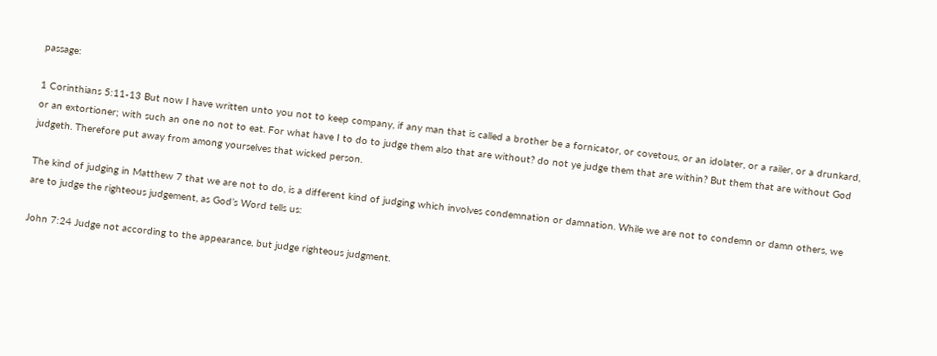passage:

1 Corinthians 5:11-13 But now I have written unto you not to keep company, if any man that is called a brother be a fornicator, or covetous, or an idolater, or a railer, or a drunkard, or an extortioner; with such an one no not to eat. For what have I to do to judge them also that are without? do not ye judge them that are within? But them that are without God judgeth. Therefore put away from among yourselves that wicked person.

The kind of judging in Matthew 7 that we are not to do, is a different kind of judging which involves condemnation or damnation. While we are not to condemn or damn others, we are to judge the righteous judgement, as God’s Word tells us:

John 7:24 Judge not according to the appearance, but judge righteous judgment.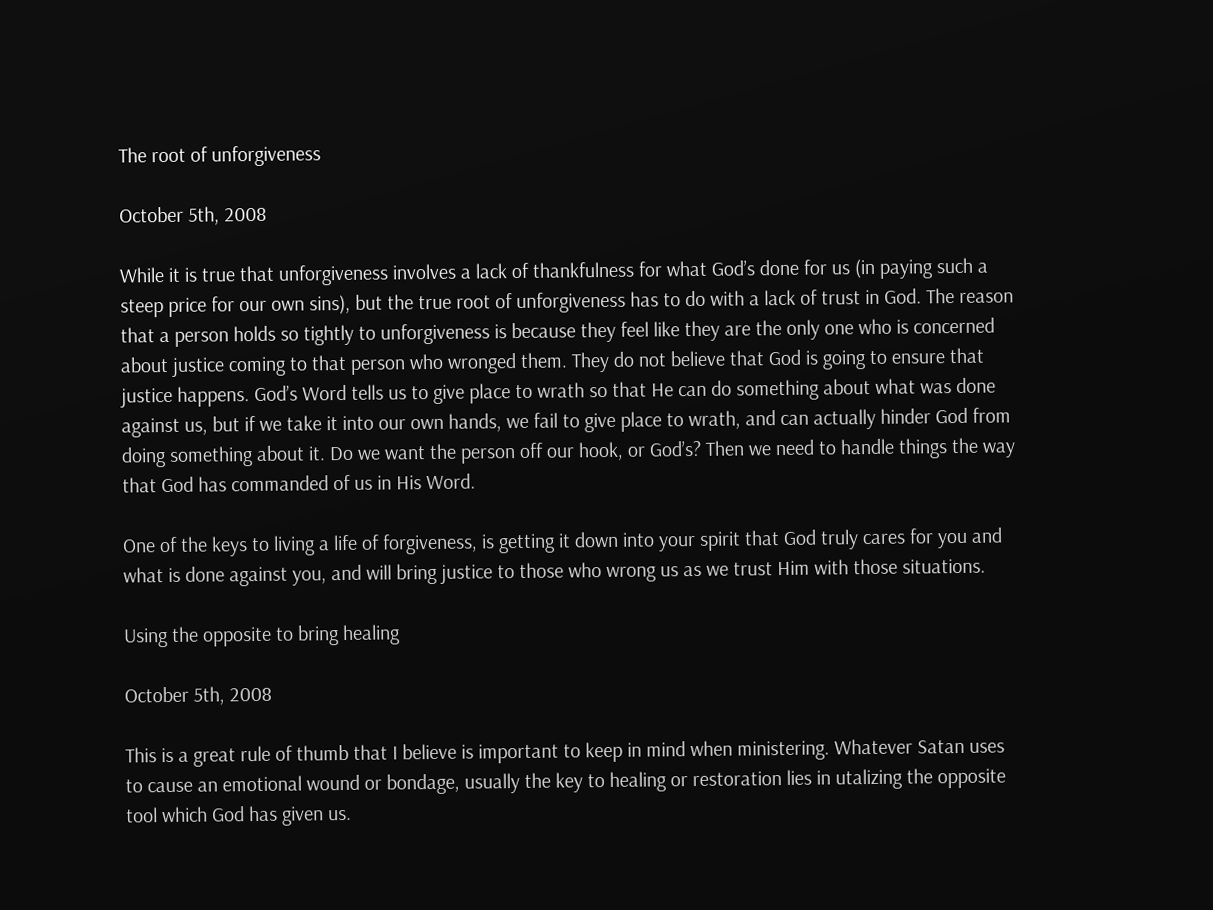The root of unforgiveness

October 5th, 2008

While it is true that unforgiveness involves a lack of thankfulness for what God’s done for us (in paying such a steep price for our own sins), but the true root of unforgiveness has to do with a lack of trust in God. The reason that a person holds so tightly to unforgiveness is because they feel like they are the only one who is concerned about justice coming to that person who wronged them. They do not believe that God is going to ensure that justice happens. God’s Word tells us to give place to wrath so that He can do something about what was done against us, but if we take it into our own hands, we fail to give place to wrath, and can actually hinder God from doing something about it. Do we want the person off our hook, or God’s? Then we need to handle things the way that God has commanded of us in His Word.

One of the keys to living a life of forgiveness, is getting it down into your spirit that God truly cares for you and what is done against you, and will bring justice to those who wrong us as we trust Him with those situations.

Using the opposite to bring healing

October 5th, 2008

This is a great rule of thumb that I believe is important to keep in mind when ministering. Whatever Satan uses to cause an emotional wound or bondage, usually the key to healing or restoration lies in utalizing the opposite tool which God has given us.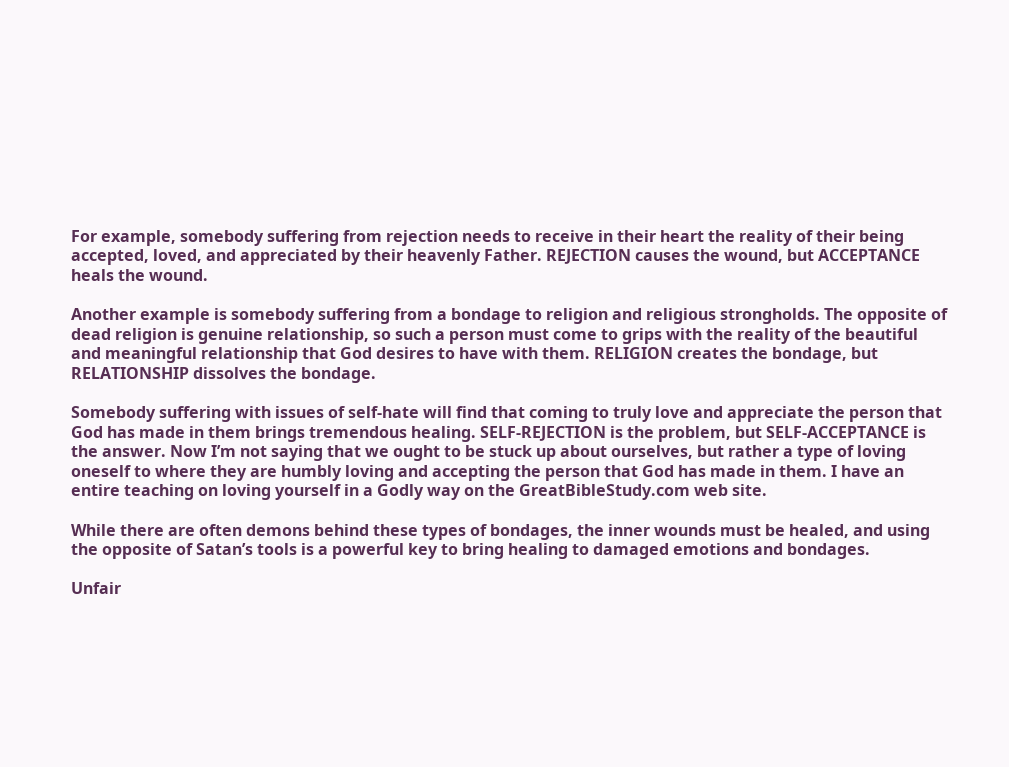For example, somebody suffering from rejection needs to receive in their heart the reality of their being accepted, loved, and appreciated by their heavenly Father. REJECTION causes the wound, but ACCEPTANCE heals the wound.

Another example is somebody suffering from a bondage to religion and religious strongholds. The opposite of dead religion is genuine relationship, so such a person must come to grips with the reality of the beautiful and meaningful relationship that God desires to have with them. RELIGION creates the bondage, but RELATIONSHIP dissolves the bondage.

Somebody suffering with issues of self-hate will find that coming to truly love and appreciate the person that God has made in them brings tremendous healing. SELF-REJECTION is the problem, but SELF-ACCEPTANCE is the answer. Now I’m not saying that we ought to be stuck up about ourselves, but rather a type of loving oneself to where they are humbly loving and accepting the person that God has made in them. I have an entire teaching on loving yourself in a Godly way on the GreatBibleStudy.com web site.

While there are often demons behind these types of bondages, the inner wounds must be healed, and using the opposite of Satan’s tools is a powerful key to bring healing to damaged emotions and bondages.

Unfair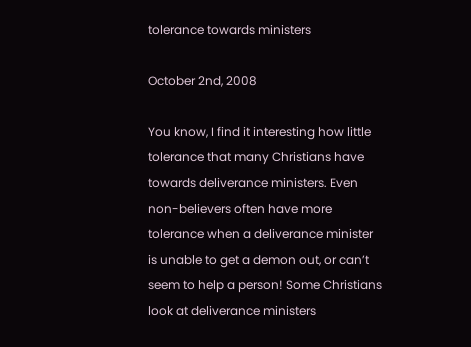tolerance towards ministers

October 2nd, 2008

You know, I find it interesting how little tolerance that many Christians have towards deliverance ministers. Even non-believers often have more tolerance when a deliverance minister is unable to get a demon out, or can’t seem to help a person! Some Christians look at deliverance ministers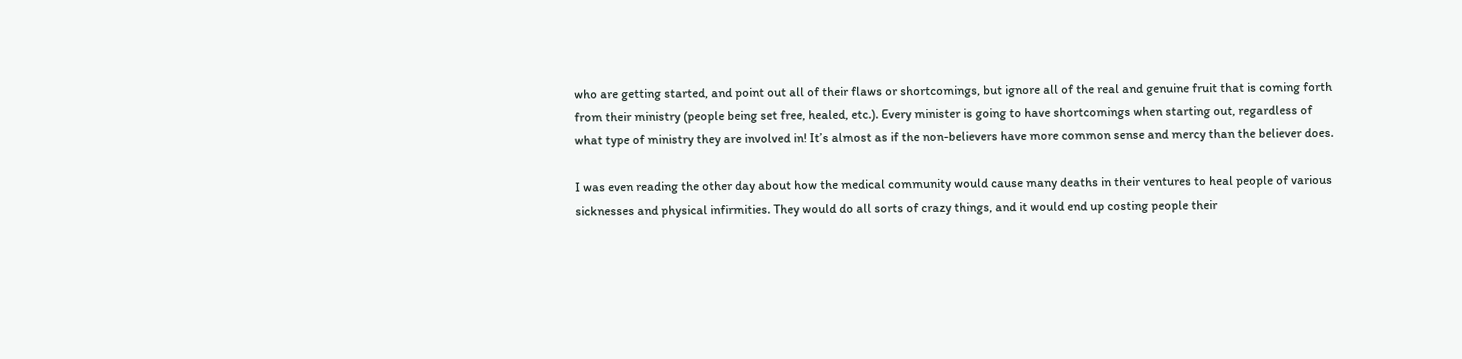who are getting started, and point out all of their flaws or shortcomings, but ignore all of the real and genuine fruit that is coming forth from their ministry (people being set free, healed, etc.). Every minister is going to have shortcomings when starting out, regardless of what type of ministry they are involved in! It’s almost as if the non-believers have more common sense and mercy than the believer does.

I was even reading the other day about how the medical community would cause many deaths in their ventures to heal people of various sicknesses and physical infirmities. They would do all sorts of crazy things, and it would end up costing people their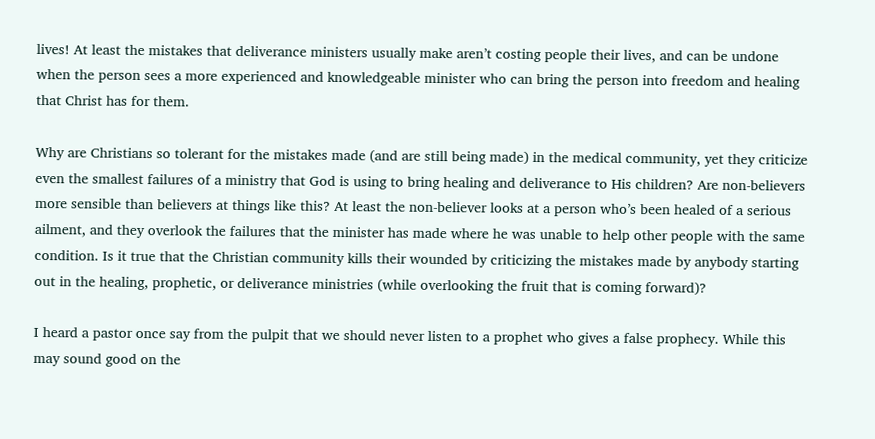lives! At least the mistakes that deliverance ministers usually make aren’t costing people their lives, and can be undone when the person sees a more experienced and knowledgeable minister who can bring the person into freedom and healing that Christ has for them.

Why are Christians so tolerant for the mistakes made (and are still being made) in the medical community, yet they criticize even the smallest failures of a ministry that God is using to bring healing and deliverance to His children? Are non-believers more sensible than believers at things like this? At least the non-believer looks at a person who’s been healed of a serious ailment, and they overlook the failures that the minister has made where he was unable to help other people with the same condition. Is it true that the Christian community kills their wounded by criticizing the mistakes made by anybody starting out in the healing, prophetic, or deliverance ministries (while overlooking the fruit that is coming forward)?

I heard a pastor once say from the pulpit that we should never listen to a prophet who gives a false prophecy. While this may sound good on the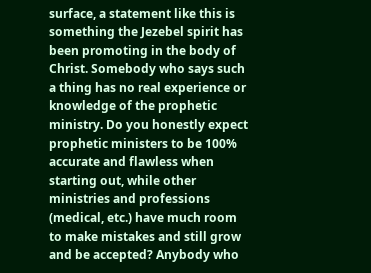surface, a statement like this is something the Jezebel spirit has been promoting in the body of Christ. Somebody who says such a thing has no real experience or knowledge of the prophetic ministry. Do you honestly expect prophetic ministers to be 100% accurate and flawless when starting out, while other ministries and professions (medical, etc.) have much room to make mistakes and still grow and be accepted? Anybody who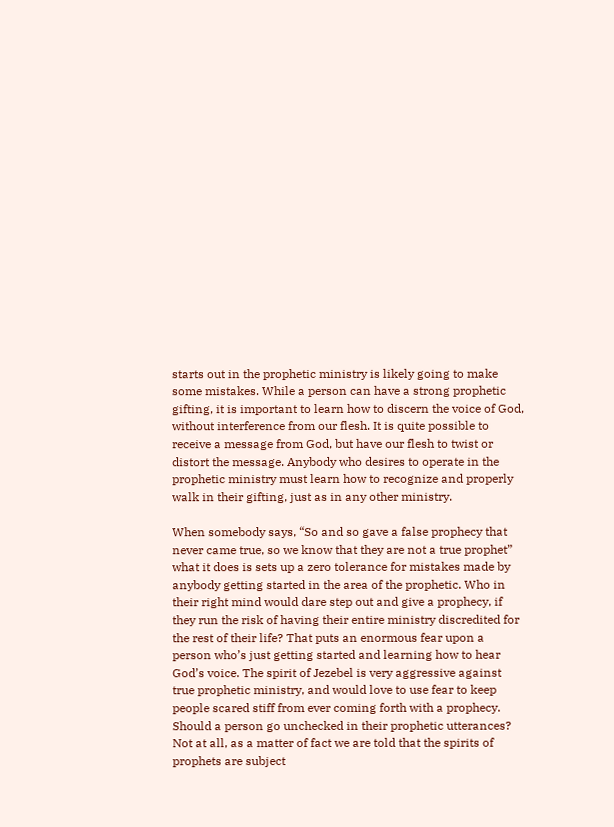starts out in the prophetic ministry is likely going to make some mistakes. While a person can have a strong prophetic gifting, it is important to learn how to discern the voice of God, without interference from our flesh. It is quite possible to receive a message from God, but have our flesh to twist or distort the message. Anybody who desires to operate in the prophetic ministry must learn how to recognize and properly walk in their gifting, just as in any other ministry.

When somebody says, “So and so gave a false prophecy that never came true, so we know that they are not a true prophet” what it does is sets up a zero tolerance for mistakes made by anybody getting started in the area of the prophetic. Who in their right mind would dare step out and give a prophecy, if they run the risk of having their entire ministry discredited for the rest of their life? That puts an enormous fear upon a person who’s just getting started and learning how to hear God’s voice. The spirit of Jezebel is very aggressive against true prophetic ministry, and would love to use fear to keep people scared stiff from ever coming forth with a prophecy. Should a person go unchecked in their prophetic utterances? Not at all, as a matter of fact we are told that the spirits of prophets are subject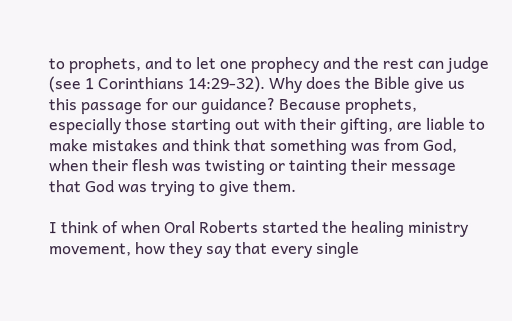to prophets, and to let one prophecy and the rest can judge (see 1 Corinthians 14:29-32). Why does the Bible give us this passage for our guidance? Because prophets, especially those starting out with their gifting, are liable to make mistakes and think that something was from God, when their flesh was twisting or tainting their message that God was trying to give them.

I think of when Oral Roberts started the healing ministry movement, how they say that every single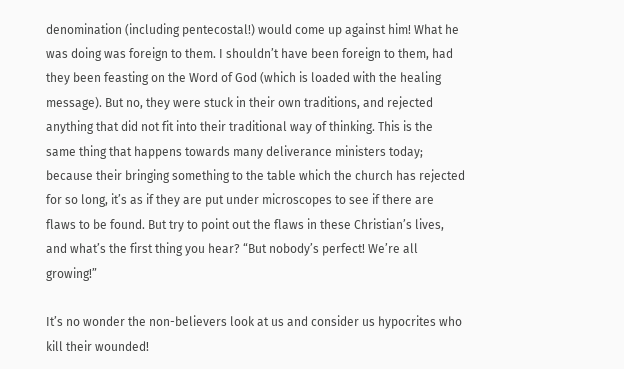denomination (including pentecostal!) would come up against him! What he was doing was foreign to them. I shouldn’t have been foreign to them, had they been feasting on the Word of God (which is loaded with the healing message). But no, they were stuck in their own traditions, and rejected anything that did not fit into their traditional way of thinking. This is the same thing that happens towards many deliverance ministers today; because their bringing something to the table which the church has rejected for so long, it’s as if they are put under microscopes to see if there are flaws to be found. But try to point out the flaws in these Christian’s lives, and what’s the first thing you hear? “But nobody’s perfect! We’re all growing!”

It’s no wonder the non-believers look at us and consider us hypocrites who kill their wounded!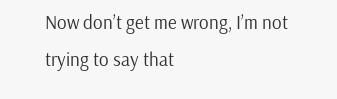Now don’t get me wrong, I’m not trying to say that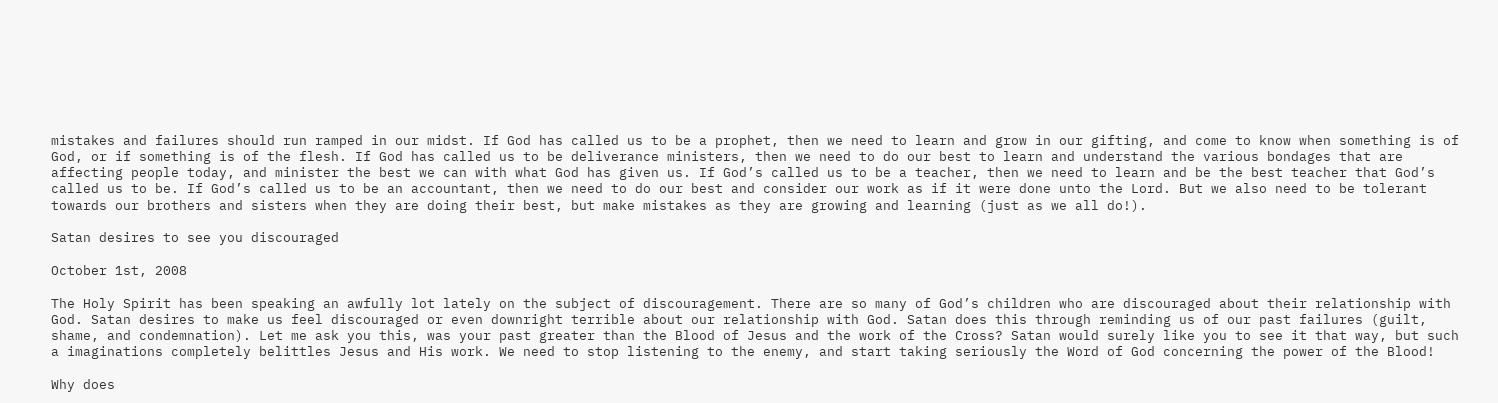mistakes and failures should run ramped in our midst. If God has called us to be a prophet, then we need to learn and grow in our gifting, and come to know when something is of God, or if something is of the flesh. If God has called us to be deliverance ministers, then we need to do our best to learn and understand the various bondages that are affecting people today, and minister the best we can with what God has given us. If God’s called us to be a teacher, then we need to learn and be the best teacher that God’s called us to be. If God’s called us to be an accountant, then we need to do our best and consider our work as if it were done unto the Lord. But we also need to be tolerant towards our brothers and sisters when they are doing their best, but make mistakes as they are growing and learning (just as we all do!).

Satan desires to see you discouraged

October 1st, 2008

The Holy Spirit has been speaking an awfully lot lately on the subject of discouragement. There are so many of God’s children who are discouraged about their relationship with God. Satan desires to make us feel discouraged or even downright terrible about our relationship with God. Satan does this through reminding us of our past failures (guilt, shame, and condemnation). Let me ask you this, was your past greater than the Blood of Jesus and the work of the Cross? Satan would surely like you to see it that way, but such a imaginations completely belittles Jesus and His work. We need to stop listening to the enemy, and start taking seriously the Word of God concerning the power of the Blood!

Why does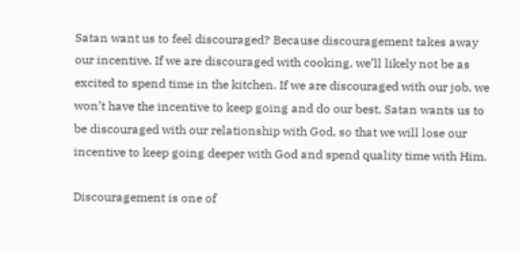Satan want us to feel discouraged? Because discouragement takes away our incentive. If we are discouraged with cooking, we’ll likely not be as excited to spend time in the kitchen. If we are discouraged with our job, we won’t have the incentive to keep going and do our best. Satan wants us to be discouraged with our relationship with God, so that we will lose our incentive to keep going deeper with God and spend quality time with Him.

Discouragement is one of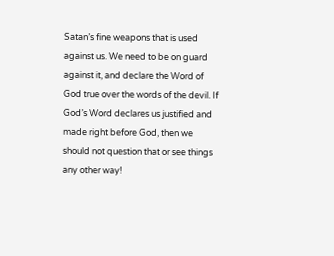Satan’s fine weapons that is used against us. We need to be on guard against it, and declare the Word of God true over the words of the devil. If God’s Word declares us justified and made right before God, then we should not question that or see things any other way!